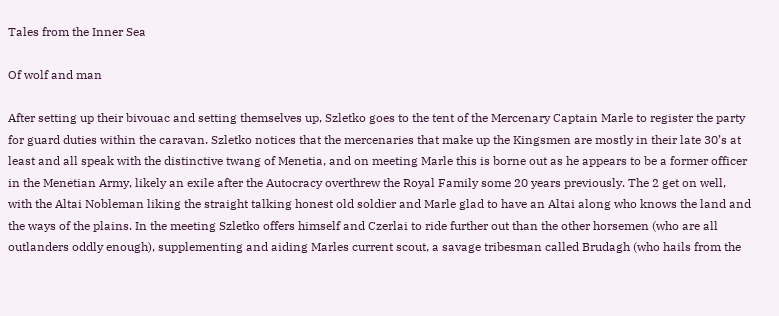Tales from the Inner Sea

Of wolf and man

After setting up their bivouac and setting themselves up, Szletko goes to the tent of the Mercenary Captain Marle to register the party for guard duties within the caravan. Szletko notices that the mercenaries that make up the Kingsmen are mostly in their late 30’s at least and all speak with the distinctive twang of Menetia, and on meeting Marle this is borne out as he appears to be a former officer in the Menetian Army, likely an exile after the Autocracy overthrew the Royal Family some 20 years previously. The 2 get on well, with the Altai Nobleman liking the straight talking honest old soldier and Marle glad to have an Altai along who knows the land and the ways of the plains. In the meeting Szletko offers himself and Czerlai to ride further out than the other horsemen (who are all outlanders oddly enough), supplementing and aiding Marles current scout, a savage tribesman called Brudagh (who hails from the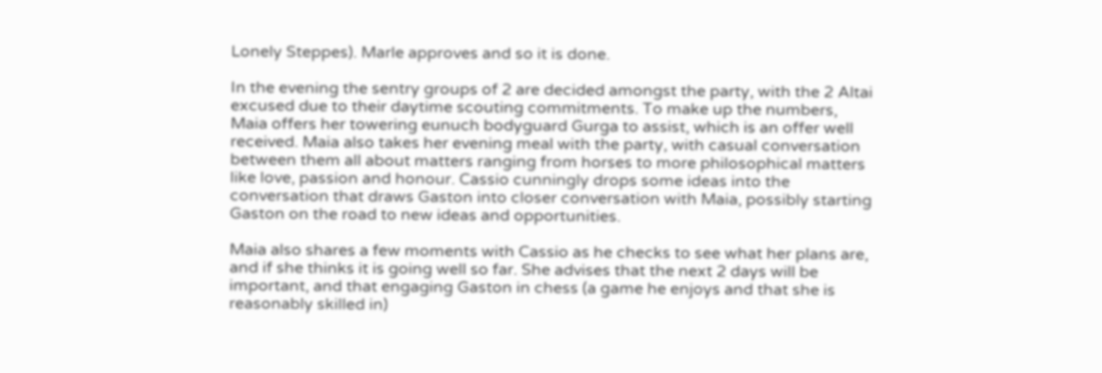Lonely Steppes). Marle approves and so it is done.

In the evening the sentry groups of 2 are decided amongst the party, with the 2 Altai excused due to their daytime scouting commitments. To make up the numbers, Maia offers her towering eunuch bodyguard Gurga to assist, which is an offer well received. Maia also takes her evening meal with the party, with casual conversation between them all about matters ranging from horses to more philosophical matters like love, passion and honour. Cassio cunningly drops some ideas into the conversation that draws Gaston into closer conversation with Maia, possibly starting Gaston on the road to new ideas and opportunities.

Maia also shares a few moments with Cassio as he checks to see what her plans are, and if she thinks it is going well so far. She advises that the next 2 days will be important, and that engaging Gaston in chess (a game he enjoys and that she is reasonably skilled in)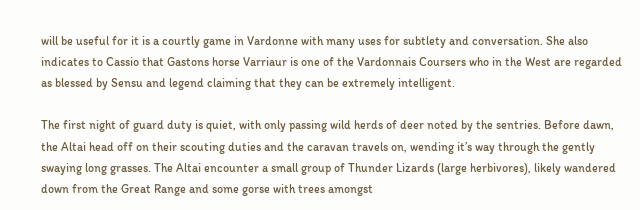will be useful for it is a courtly game in Vardonne with many uses for subtlety and conversation. She also indicates to Cassio that Gastons horse Varriaur is one of the Vardonnais Coursers who in the West are regarded as blessed by Sensu and legend claiming that they can be extremely intelligent.

The first night of guard duty is quiet, with only passing wild herds of deer noted by the sentries. Before dawn, the Altai head off on their scouting duties and the caravan travels on, wending it’s way through the gently swaying long grasses. The Altai encounter a small group of Thunder Lizards (large herbivores), likely wandered down from the Great Range and some gorse with trees amongst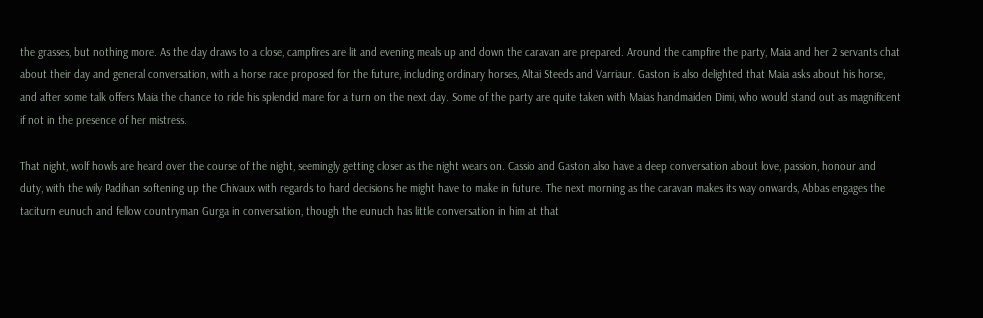the grasses, but nothing more. As the day draws to a close, campfires are lit and evening meals up and down the caravan are prepared. Around the campfire the party, Maia and her 2 servants chat about their day and general conversation, with a horse race proposed for the future, including ordinary horses, Altai Steeds and Varriaur. Gaston is also delighted that Maia asks about his horse, and after some talk offers Maia the chance to ride his splendid mare for a turn on the next day. Some of the party are quite taken with Maias handmaiden Dimi, who would stand out as magnificent if not in the presence of her mistress.

That night, wolf howls are heard over the course of the night, seemingly getting closer as the night wears on. Cassio and Gaston also have a deep conversation about love, passion, honour and duty, with the wily Padihan softening up the Chivaux with regards to hard decisions he might have to make in future. The next morning as the caravan makes its way onwards, Abbas engages the taciturn eunuch and fellow countryman Gurga in conversation, though the eunuch has little conversation in him at that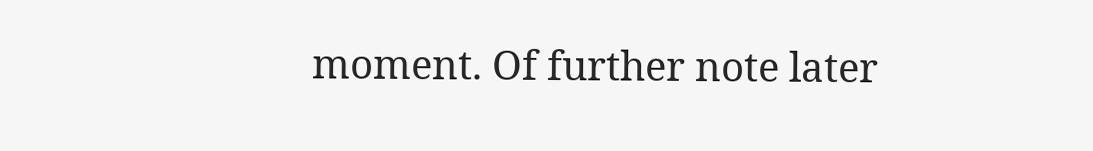moment. Of further note later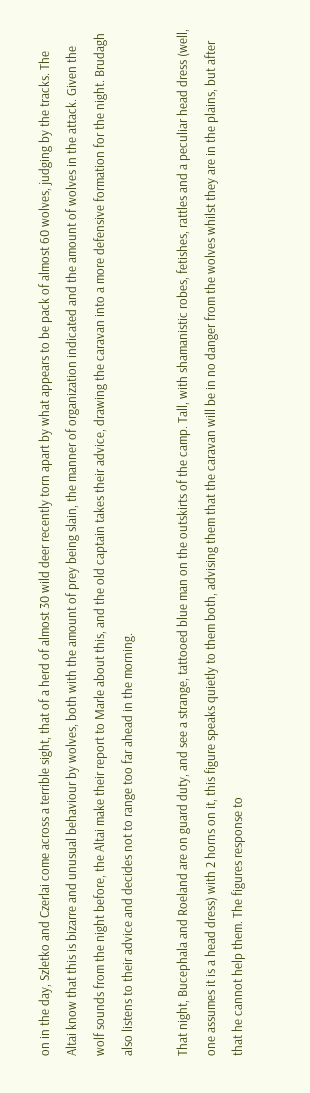on in the day, Szletko and Czerlai come across a terrible sight, that of a herd of almost 30 wild deer recently torn apart by what appears to be pack of almost 60 wolves, judging by the tracks. The Altai know that this is bizarre and unusual behaviour by wolves, both with the amount of prey being slain, the manner of organization indicated and the amount of wolves in the attack. Given the wolf sounds from the night before, the Altai make their report to Marle about this, and the old captain takes their advice, drawing the caravan into a more defensive formation for the night. Brudagh also listens to their advice and decides not to range too far ahead in the morning.

That night, Bucephala and Roeland are on guard duty, and see a strange, tattooed blue man on the outskirts of the camp. Tall, with shamanistic robes, fetishes, rattles and a peculiar head dress (well, one assumes it is a head dress) with 2 horns on it, this figure speaks quietly to them both, advising them that the caravan will be in no danger from the wolves whilst they are in the plains, but after that he cannot help them. The figures response to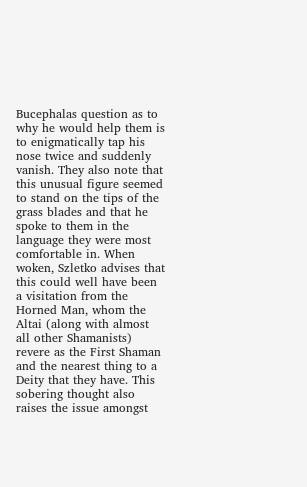Bucephalas question as to why he would help them is to enigmatically tap his nose twice and suddenly vanish. They also note that this unusual figure seemed to stand on the tips of the grass blades and that he spoke to them in the language they were most comfortable in. When woken, Szletko advises that this could well have been a visitation from the Horned Man, whom the Altai (along with almost all other Shamanists) revere as the First Shaman and the nearest thing to a Deity that they have. This sobering thought also raises the issue amongst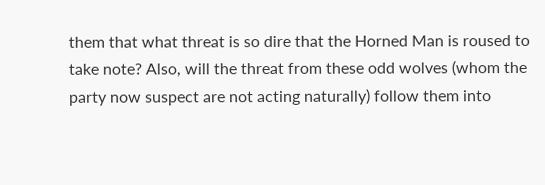them that what threat is so dire that the Horned Man is roused to take note? Also, will the threat from these odd wolves (whom the party now suspect are not acting naturally) follow them into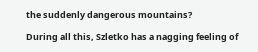the suddenly dangerous mountains?

During all this, Szletko has a nagging feeling of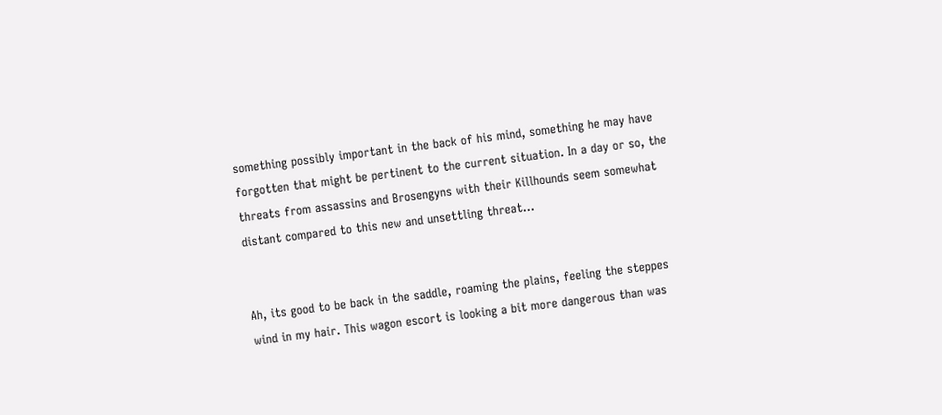something possibly important in the back of his mind, something he may have forgotten that might be pertinent to the current situation. In a day or so, the threats from assassins and Brosengyns with their Killhounds seem somewhat distant compared to this new and unsettling threat…


Ah, its good to be back in the saddle, roaming the plains, feeling the steppes wind in my hair. This wagon escort is looking a bit more dangerous than was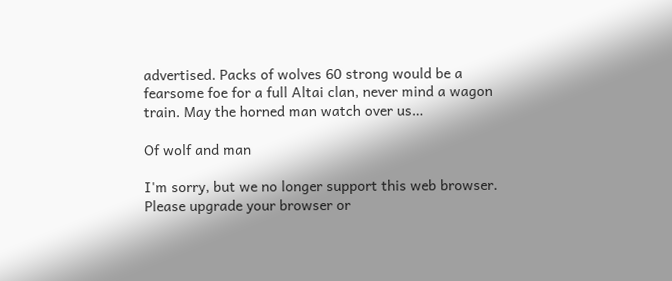advertised. Packs of wolves 60 strong would be a fearsome foe for a full Altai clan, never mind a wagon train. May the horned man watch over us…

Of wolf and man

I'm sorry, but we no longer support this web browser. Please upgrade your browser or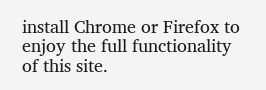install Chrome or Firefox to enjoy the full functionality of this site.